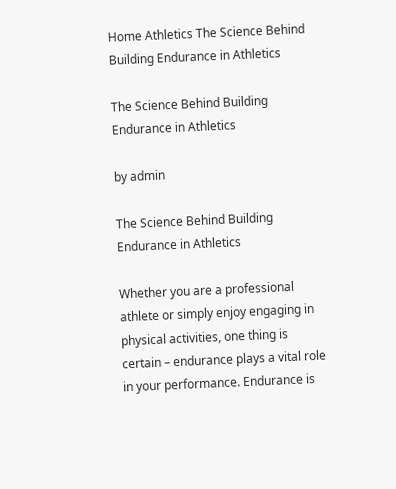Home Athletics The Science Behind Building Endurance in Athletics

The Science Behind Building Endurance in Athletics

by admin

The Science Behind Building Endurance in Athletics

Whether you are a professional athlete or simply enjoy engaging in physical activities, one thing is certain – endurance plays a vital role in your performance. Endurance is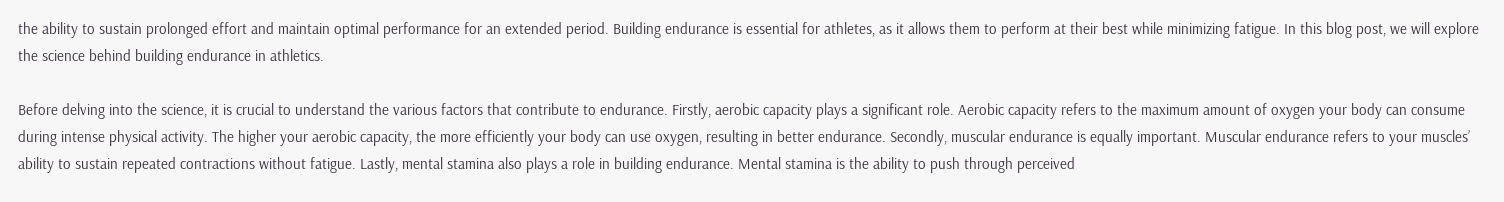the ability to sustain prolonged effort and maintain optimal performance for an extended period. Building endurance is essential for athletes, as it allows them to perform at their best while minimizing fatigue. In this blog post, we will explore the science behind building endurance in athletics.

Before delving into the science, it is crucial to understand the various factors that contribute to endurance. Firstly, aerobic capacity plays a significant role. Aerobic capacity refers to the maximum amount of oxygen your body can consume during intense physical activity. The higher your aerobic capacity, the more efficiently your body can use oxygen, resulting in better endurance. Secondly, muscular endurance is equally important. Muscular endurance refers to your muscles’ ability to sustain repeated contractions without fatigue. Lastly, mental stamina also plays a role in building endurance. Mental stamina is the ability to push through perceived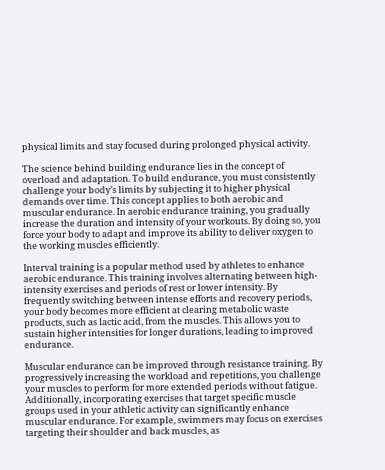physical limits and stay focused during prolonged physical activity.

The science behind building endurance lies in the concept of overload and adaptation. To build endurance, you must consistently challenge your body’s limits by subjecting it to higher physical demands over time. This concept applies to both aerobic and muscular endurance. In aerobic endurance training, you gradually increase the duration and intensity of your workouts. By doing so, you force your body to adapt and improve its ability to deliver oxygen to the working muscles efficiently.

Interval training is a popular method used by athletes to enhance aerobic endurance. This training involves alternating between high-intensity exercises and periods of rest or lower intensity. By frequently switching between intense efforts and recovery periods, your body becomes more efficient at clearing metabolic waste products, such as lactic acid, from the muscles. This allows you to sustain higher intensities for longer durations, leading to improved endurance.

Muscular endurance can be improved through resistance training. By progressively increasing the workload and repetitions, you challenge your muscles to perform for more extended periods without fatigue. Additionally, incorporating exercises that target specific muscle groups used in your athletic activity can significantly enhance muscular endurance. For example, swimmers may focus on exercises targeting their shoulder and back muscles, as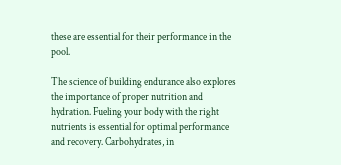these are essential for their performance in the pool.

The science of building endurance also explores the importance of proper nutrition and hydration. Fueling your body with the right nutrients is essential for optimal performance and recovery. Carbohydrates, in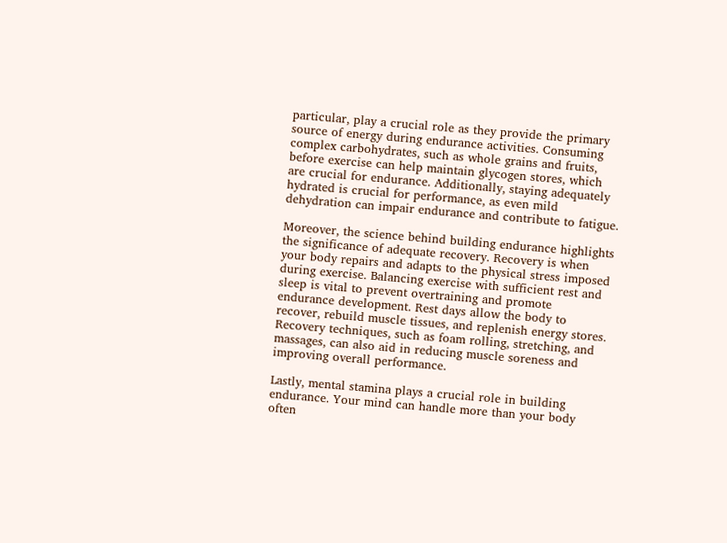particular, play a crucial role as they provide the primary source of energy during endurance activities. Consuming complex carbohydrates, such as whole grains and fruits, before exercise can help maintain glycogen stores, which are crucial for endurance. Additionally, staying adequately hydrated is crucial for performance, as even mild dehydration can impair endurance and contribute to fatigue.

Moreover, the science behind building endurance highlights the significance of adequate recovery. Recovery is when your body repairs and adapts to the physical stress imposed during exercise. Balancing exercise with sufficient rest and sleep is vital to prevent overtraining and promote endurance development. Rest days allow the body to recover, rebuild muscle tissues, and replenish energy stores. Recovery techniques, such as foam rolling, stretching, and massages, can also aid in reducing muscle soreness and improving overall performance.

Lastly, mental stamina plays a crucial role in building endurance. Your mind can handle more than your body often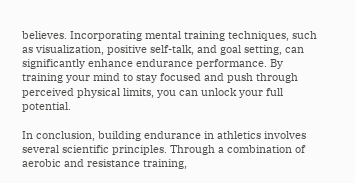believes. Incorporating mental training techniques, such as visualization, positive self-talk, and goal setting, can significantly enhance endurance performance. By training your mind to stay focused and push through perceived physical limits, you can unlock your full potential.

In conclusion, building endurance in athletics involves several scientific principles. Through a combination of aerobic and resistance training,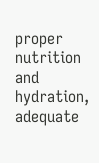proper nutrition and hydration, adequate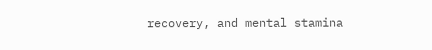recovery, and mental stamina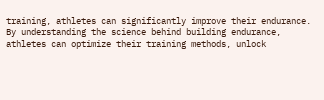training, athletes can significantly improve their endurance. By understanding the science behind building endurance, athletes can optimize their training methods, unlock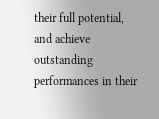their full potential, and achieve outstanding performances in their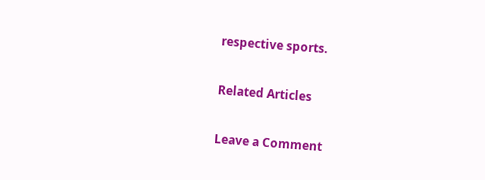respective sports.

Related Articles

Leave a Comment